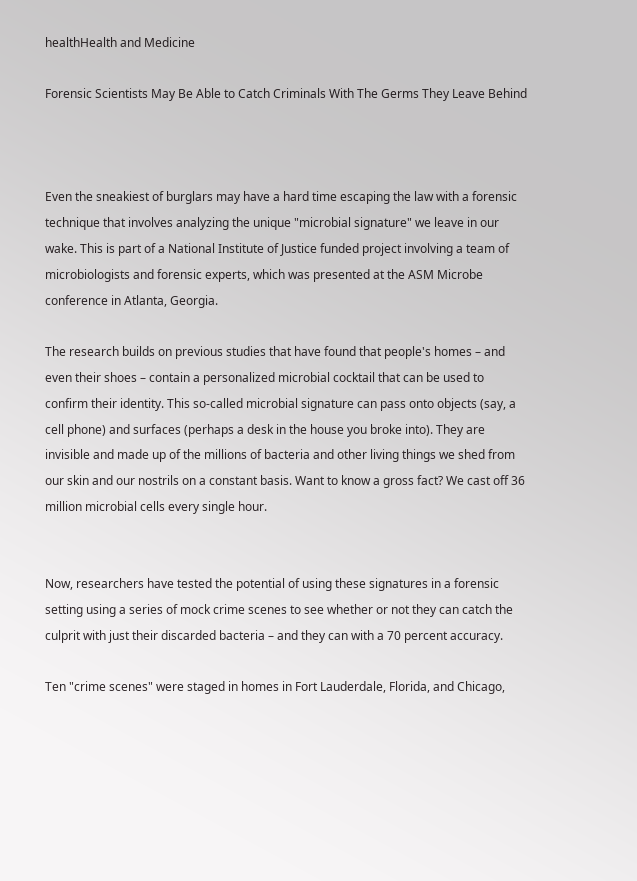healthHealth and Medicine

Forensic Scientists May Be Able to Catch Criminals With The Germs They Leave Behind



Even the sneakiest of burglars may have a hard time escaping the law with a forensic technique that involves analyzing the unique "microbial signature" we leave in our wake. This is part of a National Institute of Justice funded project involving a team of microbiologists and forensic experts, which was presented at the ASM Microbe conference in Atlanta, Georgia.

The research builds on previous studies that have found that people's homes – and even their shoes – contain a personalized microbial cocktail that can be used to confirm their identity. This so-called microbial signature can pass onto objects (say, a cell phone) and surfaces (perhaps a desk in the house you broke into). They are invisible and made up of the millions of bacteria and other living things we shed from our skin and our nostrils on a constant basis. Want to know a gross fact? We cast off 36 million microbial cells every single hour.


Now, researchers have tested the potential of using these signatures in a forensic setting using a series of mock crime scenes to see whether or not they can catch the culprit with just their discarded bacteria – and they can with a 70 percent accuracy.

Ten "crime scenes" were staged in homes in Fort Lauderdale, Florida, and Chicago,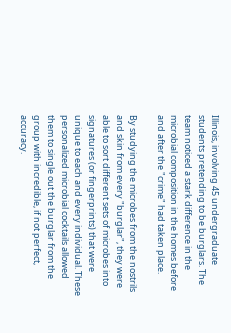Illinois, involving 45 undergraduate students pretending to be burglars. The team noticed a stark difference in the microbial composition in the homes before and after the "crime" had taken place.

By studying the microbes from the nostrils and skin from every "burglar", they were able to sort different sets of microbes into signatures (or fingerprints) that were unique to each and every individual. These personalized microbial cocktails allowed them to single out the burglar from the group with incredible, if not perfect, accuracy.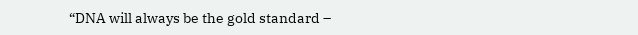“DNA will always be the gold standard –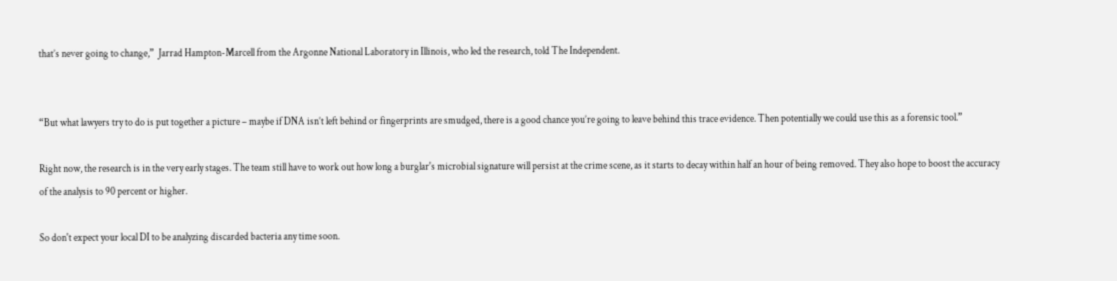that’s never going to change,”  Jarrad Hampton-Marcell from the Argonne National Laboratory in Illinois, who led the research, told The Independent.


“But what lawyers try to do is put together a picture – maybe if DNA isn’t left behind or fingerprints are smudged, there is a good chance you’re going to leave behind this trace evidence. Then potentially we could use this as a forensic tool.”

Right now, the research is in the very early stages. The team still have to work out how long a burglar's microbial signature will persist at the crime scene, as it starts to decay within half an hour of being removed. They also hope to boost the accuracy of the analysis to 90 percent or higher.

So don't expect your local DI to be analyzing discarded bacteria any time soon.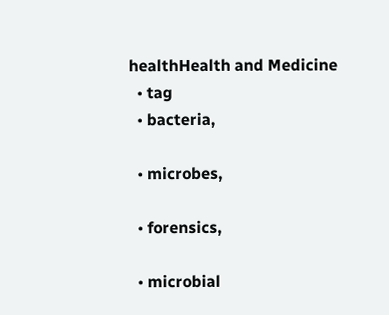healthHealth and Medicine
  • tag
  • bacteria,

  • microbes,

  • forensics,

  • microbial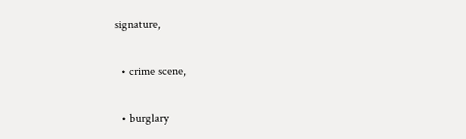signature,

  • crime scene,

  • burglary